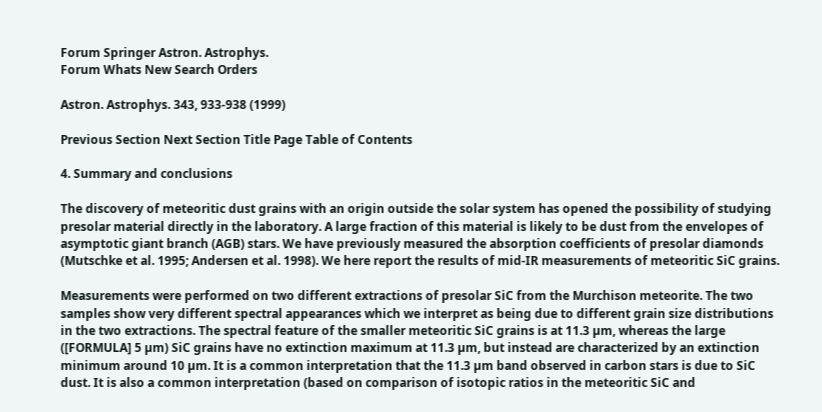Forum Springer Astron. Astrophys.
Forum Whats New Search Orders

Astron. Astrophys. 343, 933-938 (1999)

Previous Section Next Section Title Page Table of Contents

4. Summary and conclusions

The discovery of meteoritic dust grains with an origin outside the solar system has opened the possibility of studying presolar material directly in the laboratory. A large fraction of this material is likely to be dust from the envelopes of asymptotic giant branch (AGB) stars. We have previously measured the absorption coefficients of presolar diamonds (Mutschke et al. 1995; Andersen et al. 1998). We here report the results of mid-IR measurements of meteoritic SiC grains.

Measurements were performed on two different extractions of presolar SiC from the Murchison meteorite. The two samples show very different spectral appearances which we interpret as being due to different grain size distributions in the two extractions. The spectral feature of the smaller meteoritic SiC grains is at 11.3 µm, whereas the large ([FORMULA] 5 µm) SiC grains have no extinction maximum at 11.3 µm, but instead are characterized by an extinction minimum around 10 µm. It is a common interpretation that the 11.3 µm band observed in carbon stars is due to SiC dust. It is also a common interpretation (based on comparison of isotopic ratios in the meteoritic SiC and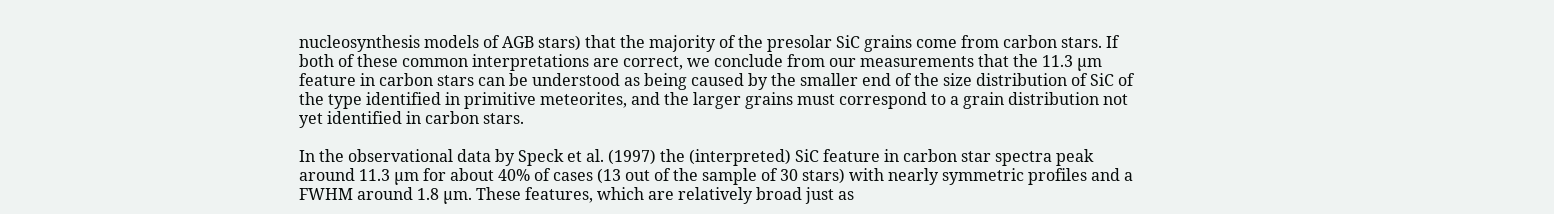nucleosynthesis models of AGB stars) that the majority of the presolar SiC grains come from carbon stars. If both of these common interpretations are correct, we conclude from our measurements that the 11.3 µm feature in carbon stars can be understood as being caused by the smaller end of the size distribution of SiC of the type identified in primitive meteorites, and the larger grains must correspond to a grain distribution not yet identified in carbon stars.

In the observational data by Speck et al. (1997) the (interpreted) SiC feature in carbon star spectra peak around 11.3 µm for about 40% of cases (13 out of the sample of 30 stars) with nearly symmetric profiles and a FWHM around 1.8 µm. These features, which are relatively broad just as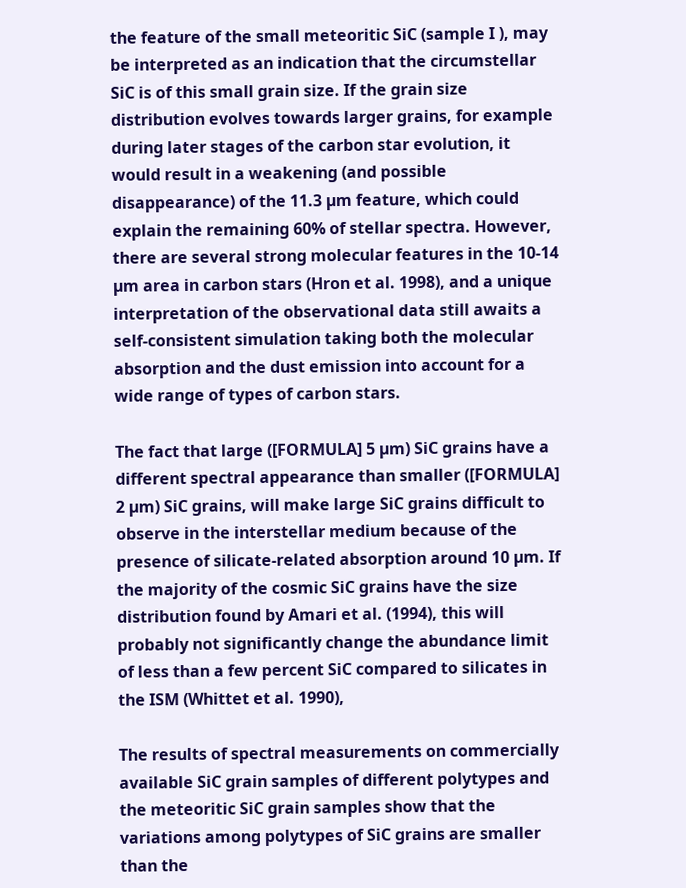the feature of the small meteoritic SiC (sample I ), may be interpreted as an indication that the circumstellar SiC is of this small grain size. If the grain size distribution evolves towards larger grains, for example during later stages of the carbon star evolution, it would result in a weakening (and possible disappearance) of the 11.3 µm feature, which could explain the remaining 60% of stellar spectra. However, there are several strong molecular features in the 10-14 µm area in carbon stars (Hron et al. 1998), and a unique interpretation of the observational data still awaits a self-consistent simulation taking both the molecular absorption and the dust emission into account for a wide range of types of carbon stars.

The fact that large ([FORMULA] 5 µm) SiC grains have a different spectral appearance than smaller ([FORMULA] 2 µm) SiC grains, will make large SiC grains difficult to observe in the interstellar medium because of the presence of silicate-related absorption around 10 µm. If the majority of the cosmic SiC grains have the size distribution found by Amari et al. (1994), this will probably not significantly change the abundance limit of less than a few percent SiC compared to silicates in the ISM (Whittet et al. 1990),

The results of spectral measurements on commercially available SiC grain samples of different polytypes and the meteoritic SiC grain samples show that the variations among polytypes of SiC grains are smaller than the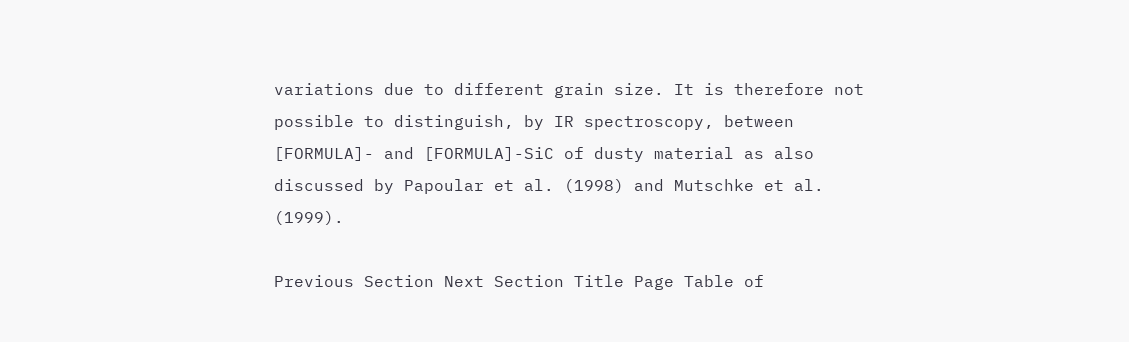variations due to different grain size. It is therefore not possible to distinguish, by IR spectroscopy, between [FORMULA]- and [FORMULA]-SiC of dusty material as also discussed by Papoular et al. (1998) and Mutschke et al. (1999).

Previous Section Next Section Title Page Table of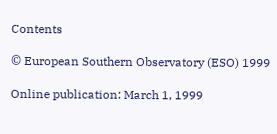Contents

© European Southern Observatory (ESO) 1999

Online publication: March 1, 1999